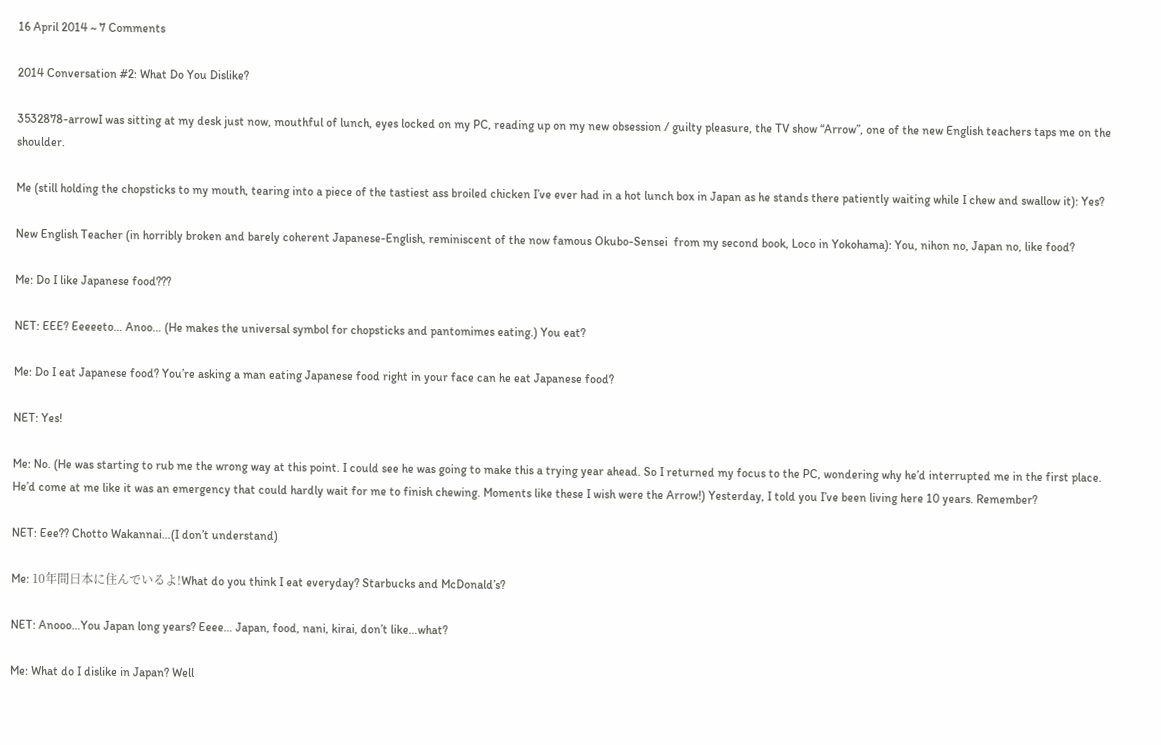16 April 2014 ~ 7 Comments

2014 Conversation #2: What Do You Dislike?

3532878-arrowI was sitting at my desk just now, mouthful of lunch, eyes locked on my PC, reading up on my new obsession / guilty pleasure, the TV show “Arrow”, one of the new English teachers taps me on the shoulder.

Me (still holding the chopsticks to my mouth, tearing into a piece of the tastiest ass broiled chicken I’ve ever had in a hot lunch box in Japan as he stands there patiently waiting while I chew and swallow it): Yes?

New English Teacher (in horribly broken and barely coherent Japanese-English, reminiscent of the now famous Okubo-Sensei  from my second book, Loco in Yokohama): You, nihon no, Japan no, like food?

Me: Do I like Japanese food???

NET: EEE? Eeeeeto… Anoo… (He makes the universal symbol for chopsticks and pantomimes eating.) You eat?

Me: Do I eat Japanese food? You’re asking a man eating Japanese food right in your face can he eat Japanese food?

NET: Yes!

Me: No. (He was starting to rub me the wrong way at this point. I could see he was going to make this a trying year ahead. So I returned my focus to the PC, wondering why he’d interrupted me in the first place. He’d come at me like it was an emergency that could hardly wait for me to finish chewing. Moments like these I wish were the Arrow!) Yesterday, I told you I’ve been living here 10 years. Remember?

NET: Eee?? Chotto Wakannai…(I don’t understand)

Me: 10年間日本に住んでいるよ!What do you think I eat everyday? Starbucks and McDonald’s?

NET: Anooo…You Japan long years? Eeee… Japan, food, nani, kirai, don’t like…what?

Me: What do I dislike in Japan? Well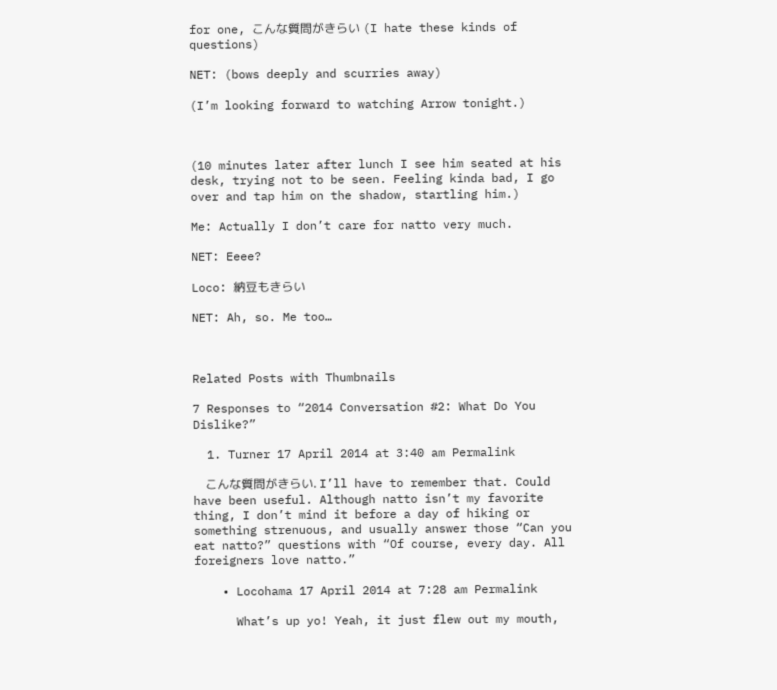for one, こんな質問がきらい (I hate these kinds of questions)

NET: (bows deeply and scurries away)

(I’m looking forward to watching Arrow tonight.)



(10 minutes later after lunch I see him seated at his desk, trying not to be seen. Feeling kinda bad, I go over and tap him on the shadow, startling him.)

Me: Actually I don’t care for natto very much.

NET: Eeee?

Loco: 納豆もきらい

NET: Ah, so. Me too…



Related Posts with Thumbnails

7 Responses to “2014 Conversation #2: What Do You Dislike?”

  1. Turner 17 April 2014 at 3:40 am Permalink

    こんな質問がきらい. I’ll have to remember that. Could have been useful. Although natto isn’t my favorite thing, I don’t mind it before a day of hiking or something strenuous, and usually answer those “Can you eat natto?” questions with “Of course, every day. All foreigners love natto.”

    • Locohama 17 April 2014 at 7:28 am Permalink

      What’s up yo! Yeah, it just flew out my mouth,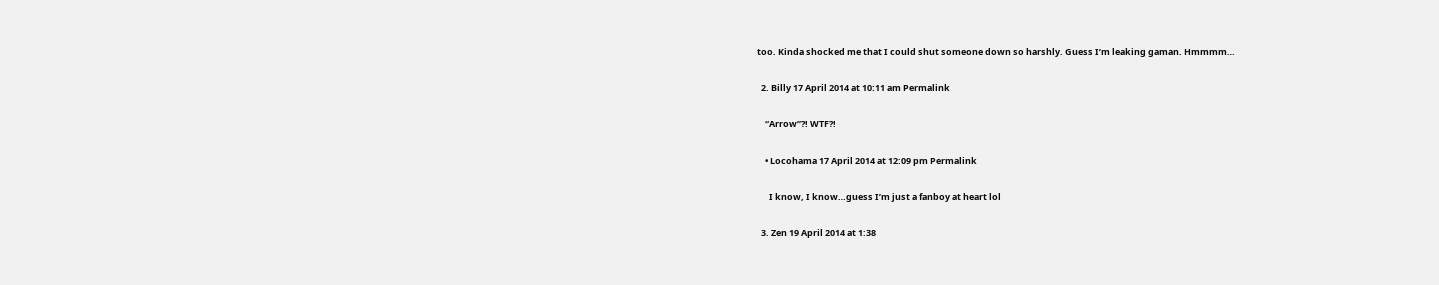too. Kinda shocked me that I could shut someone down so harshly. Guess I’m leaking gaman. Hmmmm…

  2. Billy 17 April 2014 at 10:11 am Permalink

    “Arrow”?! WTF?!

    • Locohama 17 April 2014 at 12:09 pm Permalink

      I know, I know…guess I’m just a fanboy at heart lol

  3. Zen 19 April 2014 at 1:38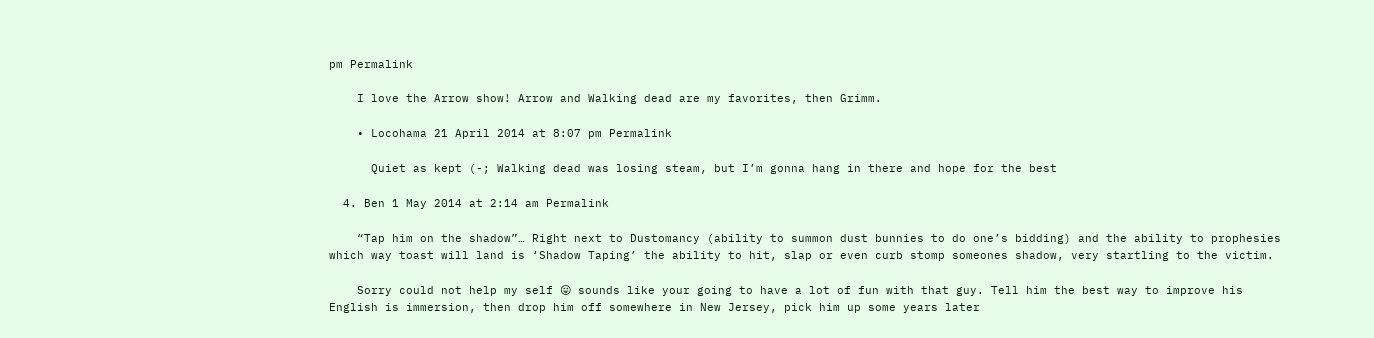pm Permalink

    I love the Arrow show! Arrow and Walking dead are my favorites, then Grimm.

    • Locohama 21 April 2014 at 8:07 pm Permalink

      Quiet as kept (-; Walking dead was losing steam, but I’m gonna hang in there and hope for the best

  4. Ben 1 May 2014 at 2:14 am Permalink

    “Tap him on the shadow”… Right next to Dustomancy (ability to summon dust bunnies to do one’s bidding) and the ability to prophesies which way toast will land is ‘Shadow Taping’ the ability to hit, slap or even curb stomp someones shadow, very startling to the victim.

    Sorry could not help my self 😛 sounds like your going to have a lot of fun with that guy. Tell him the best way to improve his English is immersion, then drop him off somewhere in New Jersey, pick him up some years later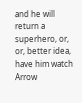and he will return a superhero, or, or, better idea, have him watch Arrow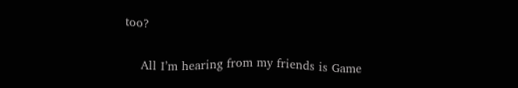too?

    All I’m hearing from my friends is Game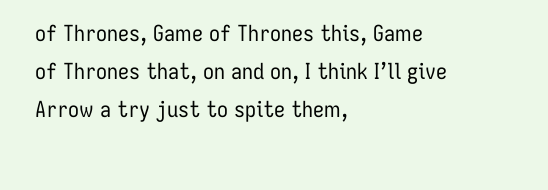of Thrones, Game of Thrones this, Game of Thrones that, on and on, I think I’ll give Arrow a try just to spite them,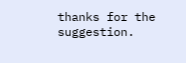thanks for the suggestion.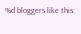%d bloggers like this: